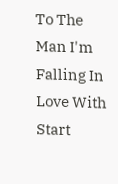To The Man I'm Falling In Love With
Start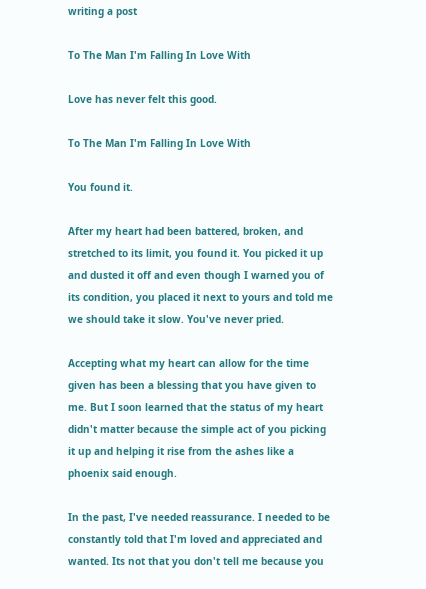writing a post

To The Man I'm Falling In Love With

Love has never felt this good.

To The Man I'm Falling In Love With

You found it.

After my heart had been battered, broken, and stretched to its limit, you found it. You picked it up and dusted it off and even though I warned you of its condition, you placed it next to yours and told me we should take it slow. You've never pried.

Accepting what my heart can allow for the time given has been a blessing that you have given to me. But I soon learned that the status of my heart didn't matter because the simple act of you picking it up and helping it rise from the ashes like a phoenix said enough.

In the past, I've needed reassurance. I needed to be constantly told that I'm loved and appreciated and wanted. Its not that you don't tell me because you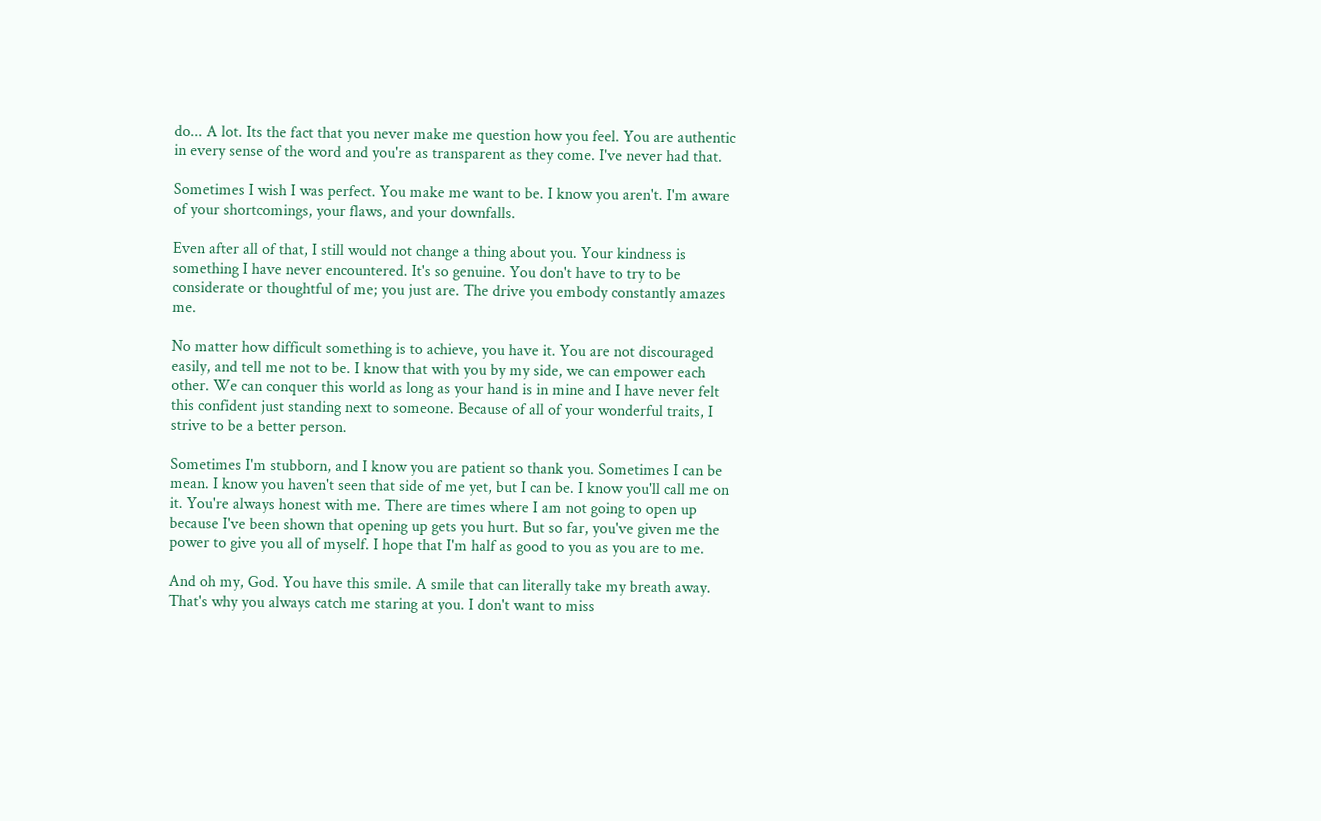do... A lot. Its the fact that you never make me question how you feel. You are authentic in every sense of the word and you're as transparent as they come. I've never had that.

Sometimes I wish I was perfect. You make me want to be. I know you aren't. I'm aware of your shortcomings, your flaws, and your downfalls.

Even after all of that, I still would not change a thing about you. Your kindness is something I have never encountered. It's so genuine. You don't have to try to be considerate or thoughtful of me; you just are. The drive you embody constantly amazes me.

No matter how difficult something is to achieve, you have it. You are not discouraged easily, and tell me not to be. I know that with you by my side, we can empower each other. We can conquer this world as long as your hand is in mine and I have never felt this confident just standing next to someone. Because of all of your wonderful traits, I strive to be a better person.

Sometimes I'm stubborn, and I know you are patient so thank you. Sometimes I can be mean. I know you haven't seen that side of me yet, but I can be. I know you'll call me on it. You're always honest with me. There are times where I am not going to open up because I've been shown that opening up gets you hurt. But so far, you've given me the power to give you all of myself. I hope that I'm half as good to you as you are to me.

And oh my, God. You have this smile. A smile that can literally take my breath away. That's why you always catch me staring at you. I don't want to miss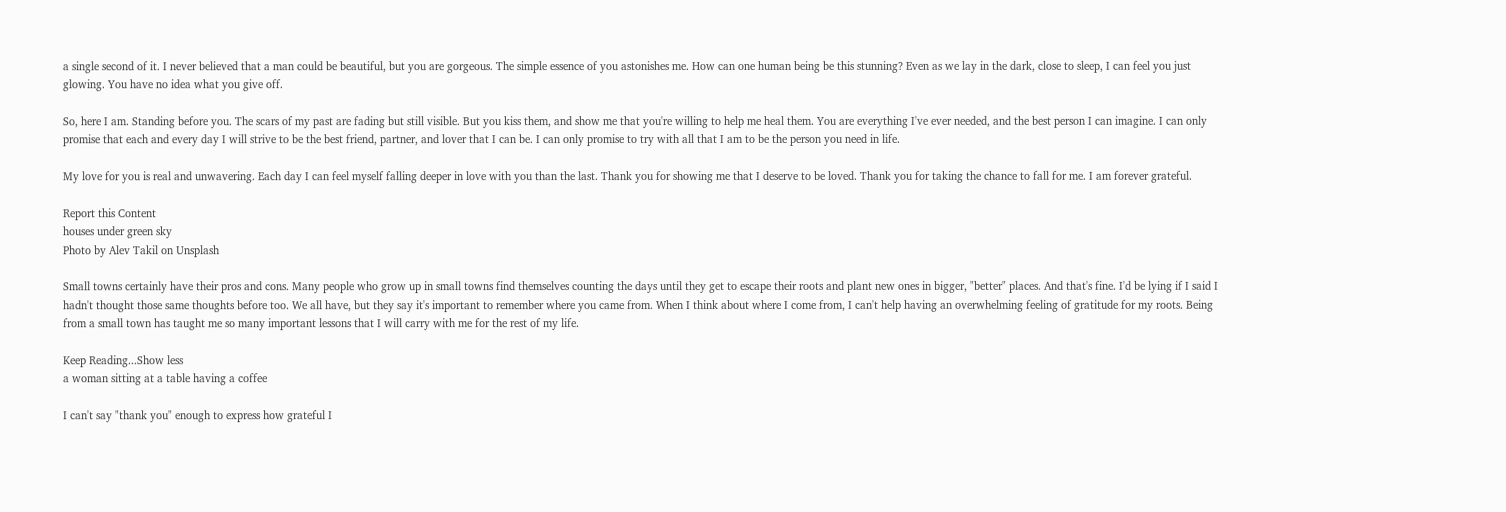a single second of it. I never believed that a man could be beautiful, but you are gorgeous. The simple essence of you astonishes me. How can one human being be this stunning? Even as we lay in the dark, close to sleep, I can feel you just glowing. You have no idea what you give off.

So, here I am. Standing before you. The scars of my past are fading but still visible. But you kiss them, and show me that you're willing to help me heal them. You are everything I've ever needed, and the best person I can imagine. I can only promise that each and every day I will strive to be the best friend, partner, and lover that I can be. I can only promise to try with all that I am to be the person you need in life.

My love for you is real and unwavering. Each day I can feel myself falling deeper in love with you than the last. Thank you for showing me that I deserve to be loved. Thank you for taking the chance to fall for me. I am forever grateful.

Report this Content
houses under green sky
Photo by Alev Takil on Unsplash

Small towns certainly have their pros and cons. Many people who grow up in small towns find themselves counting the days until they get to escape their roots and plant new ones in bigger, "better" places. And that's fine. I'd be lying if I said I hadn't thought those same thoughts before too. We all have, but they say it's important to remember where you came from. When I think about where I come from, I can't help having an overwhelming feeling of gratitude for my roots. Being from a small town has taught me so many important lessons that I will carry with me for the rest of my life.

Keep Reading...Show less
a woman sitting at a table having a coffee

I can't say "thank you" enough to express how grateful I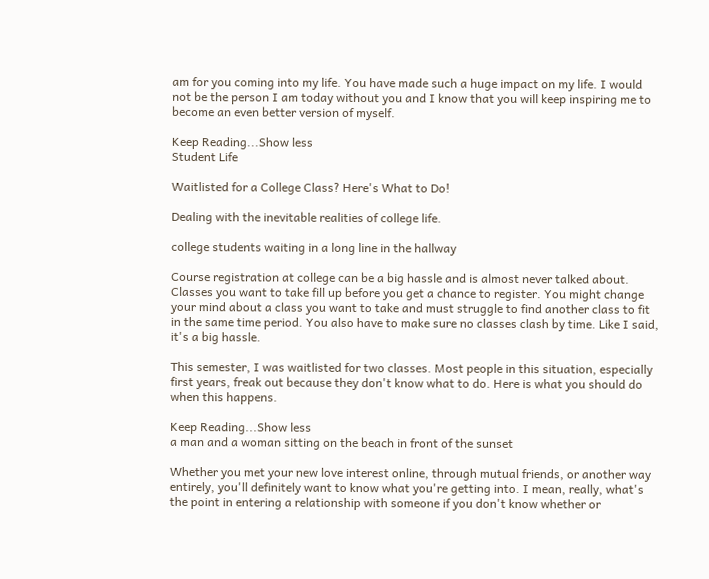am for you coming into my life. You have made such a huge impact on my life. I would not be the person I am today without you and I know that you will keep inspiring me to become an even better version of myself.

Keep Reading...Show less
Student Life

Waitlisted for a College Class? Here's What to Do!

Dealing with the inevitable realities of college life.

college students waiting in a long line in the hallway

Course registration at college can be a big hassle and is almost never talked about. Classes you want to take fill up before you get a chance to register. You might change your mind about a class you want to take and must struggle to find another class to fit in the same time period. You also have to make sure no classes clash by time. Like I said, it's a big hassle.

This semester, I was waitlisted for two classes. Most people in this situation, especially first years, freak out because they don't know what to do. Here is what you should do when this happens.

Keep Reading...Show less
a man and a woman sitting on the beach in front of the sunset

Whether you met your new love interest online, through mutual friends, or another way entirely, you'll definitely want to know what you're getting into. I mean, really, what's the point in entering a relationship with someone if you don't know whether or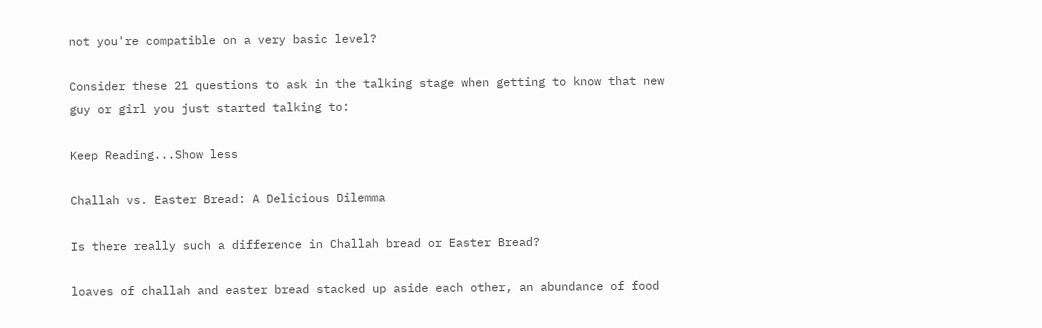not you're compatible on a very basic level?

Consider these 21 questions to ask in the talking stage when getting to know that new guy or girl you just started talking to:

Keep Reading...Show less

Challah vs. Easter Bread: A Delicious Dilemma

Is there really such a difference in Challah bread or Easter Bread?

loaves of challah and easter bread stacked up aside each other, an abundance of food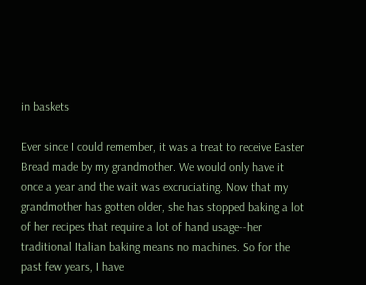in baskets

Ever since I could remember, it was a treat to receive Easter Bread made by my grandmother. We would only have it once a year and the wait was excruciating. Now that my grandmother has gotten older, she has stopped baking a lot of her recipes that require a lot of hand usage--her traditional Italian baking means no machines. So for the past few years, I have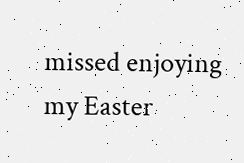missed enjoying my Easter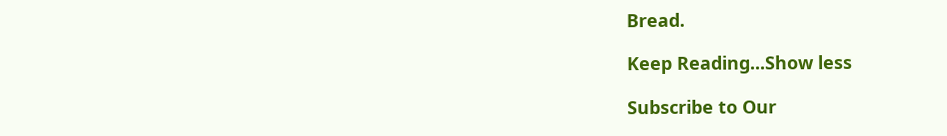Bread.

Keep Reading...Show less

Subscribe to Our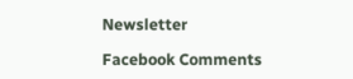Newsletter

Facebook Comments